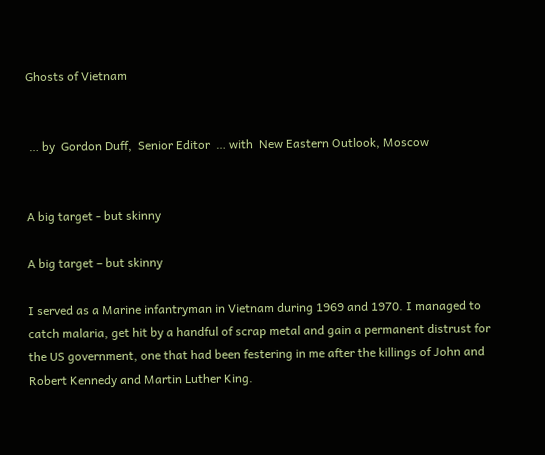Ghosts of Vietnam


 … by  Gordon Duff,  Senior Editor  … with  New Eastern Outlook, Moscow


A big target - but skinny

A big target – but skinny

I served as a Marine infantryman in Vietnam during 1969 and 1970. I managed to catch malaria, get hit by a handful of scrap metal and gain a permanent distrust for the US government, one that had been festering in me after the killings of John and Robert Kennedy and Martin Luther King.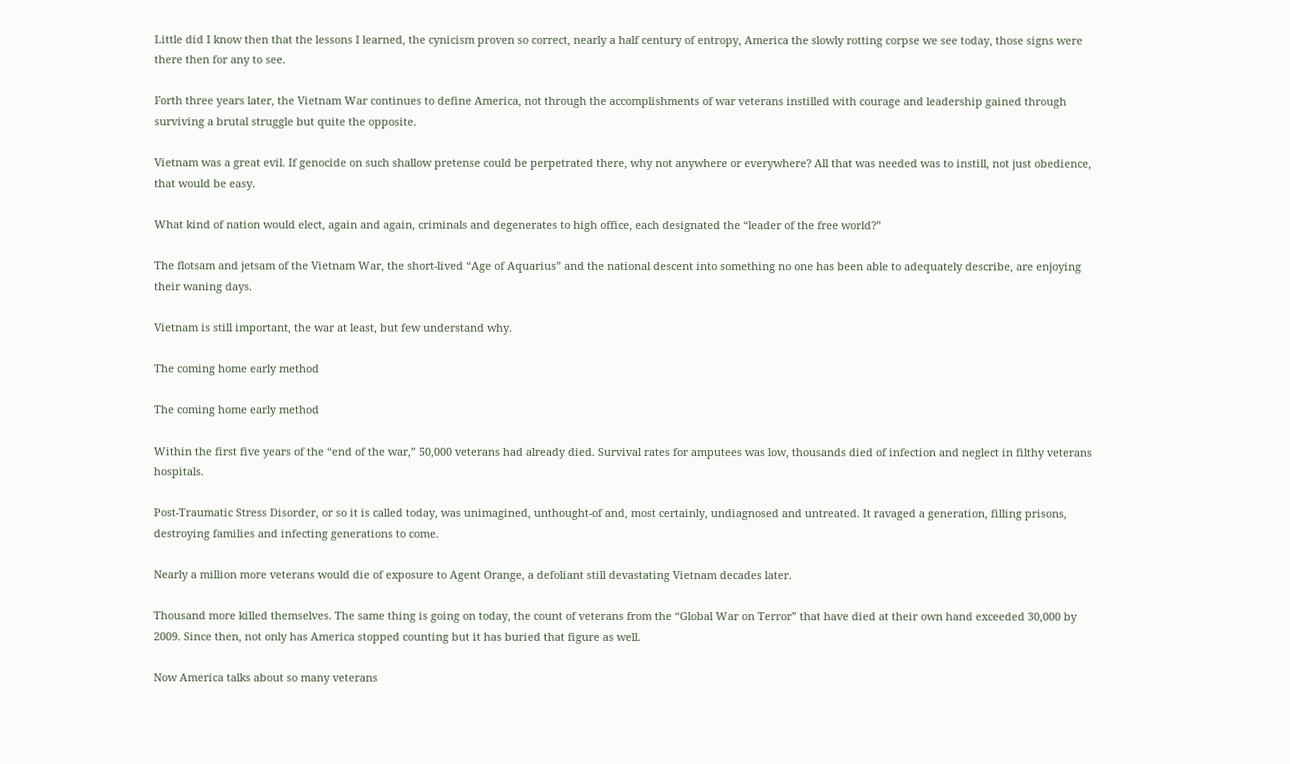Little did I know then that the lessons I learned, the cynicism proven so correct, nearly a half century of entropy, America the slowly rotting corpse we see today, those signs were there then for any to see.

Forth three years later, the Vietnam War continues to define America, not through the accomplishments of war veterans instilled with courage and leadership gained through surviving a brutal struggle but quite the opposite.

Vietnam was a great evil. If genocide on such shallow pretense could be perpetrated there, why not anywhere or everywhere? All that was needed was to instill, not just obedience, that would be easy.

What kind of nation would elect, again and again, criminals and degenerates to high office, each designated the “leader of the free world?”

The flotsam and jetsam of the Vietnam War, the short-lived “Age of Aquarius” and the national descent into something no one has been able to adequately describe, are enjoying their waning days.

Vietnam is still important, the war at least, but few understand why.

The coming home early method

The coming home early method

Within the first five years of the “end of the war,” 50,000 veterans had already died. Survival rates for amputees was low, thousands died of infection and neglect in filthy veterans hospitals.

Post-Traumatic Stress Disorder, or so it is called today, was unimagined, unthought-of and, most certainly, undiagnosed and untreated. It ravaged a generation, filling prisons, destroying families and infecting generations to come.

Nearly a million more veterans would die of exposure to Agent Orange, a defoliant still devastating Vietnam decades later.

Thousand more killed themselves. The same thing is going on today, the count of veterans from the “Global War on Terror” that have died at their own hand exceeded 30,000 by 2009. Since then, not only has America stopped counting but it has buried that figure as well.

Now America talks about so many veterans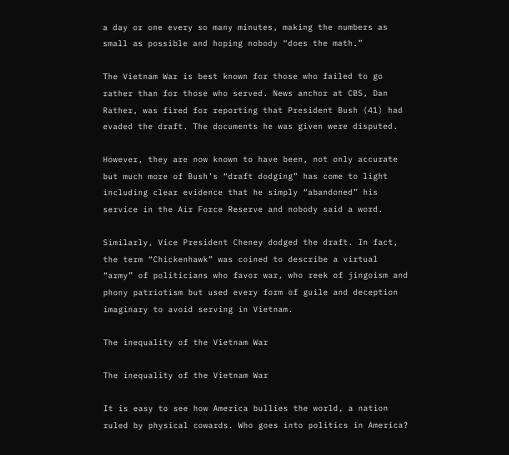a day or one every so many minutes, making the numbers as small as possible and hoping nobody “does the math.”

The Vietnam War is best known for those who failed to go rather than for those who served. News anchor at CBS, Dan Rather, was fired for reporting that President Bush (41) had evaded the draft. The documents he was given were disputed.

However, they are now known to have been, not only accurate but much more of Bush’s “draft dodging” has come to light including clear evidence that he simply “abandoned” his service in the Air Force Reserve and nobody said a word.

Similarly, Vice President Cheney dodged the draft. In fact, the term “Chickenhawk” was coined to describe a virtual “army” of politicians who favor war, who reek of jingoism and phony patriotism but used every form of guile and deception imaginary to avoid serving in Vietnam.

The inequality of the Vietnam War

The inequality of the Vietnam War

It is easy to see how America bullies the world, a nation ruled by physical cowards. Who goes into politics in America?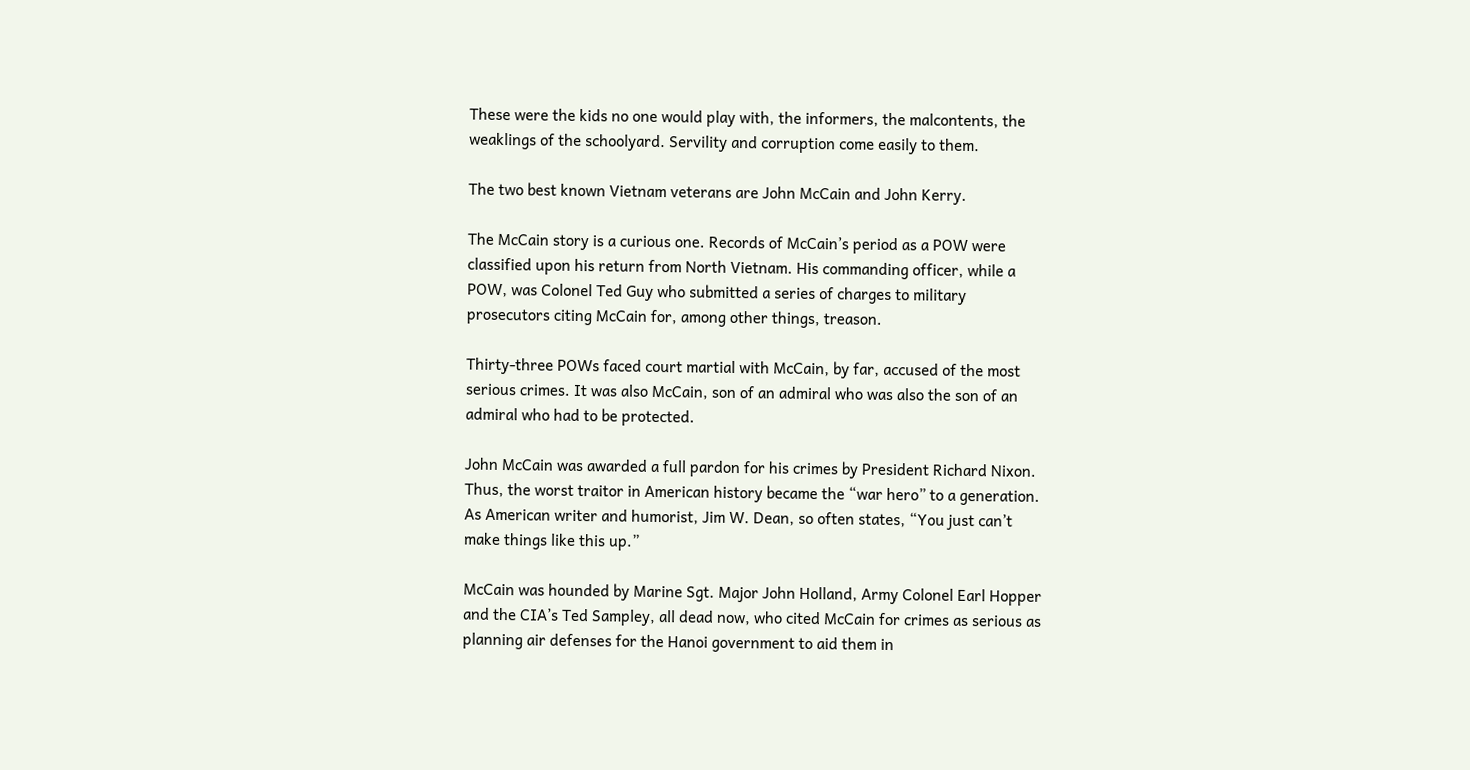These were the kids no one would play with, the informers, the malcontents, the weaklings of the schoolyard. Servility and corruption come easily to them.

The two best known Vietnam veterans are John McCain and John Kerry.

The McCain story is a curious one. Records of McCain’s period as a POW were classified upon his return from North Vietnam. His commanding officer, while a POW, was Colonel Ted Guy who submitted a series of charges to military prosecutors citing McCain for, among other things, treason.

Thirty-three POWs faced court martial with McCain, by far, accused of the most serious crimes. It was also McCain, son of an admiral who was also the son of an admiral who had to be protected.

John McCain was awarded a full pardon for his crimes by President Richard Nixon. Thus, the worst traitor in American history became the “war hero” to a generation. As American writer and humorist, Jim W. Dean, so often states, “You just can’t make things like this up.”

McCain was hounded by Marine Sgt. Major John Holland, Army Colonel Earl Hopper and the CIA’s Ted Sampley, all dead now, who cited McCain for crimes as serious as planning air defenses for the Hanoi government to aid them in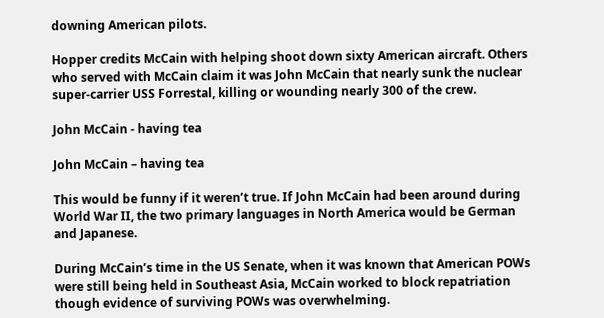downing American pilots.

Hopper credits McCain with helping shoot down sixty American aircraft. Others who served with McCain claim it was John McCain that nearly sunk the nuclear super-carrier USS Forrestal, killing or wounding nearly 300 of the crew.

John McCain - having tea

John McCain – having tea

This would be funny if it weren’t true. If John McCain had been around during World War II, the two primary languages in North America would be German and Japanese.

During McCain’s time in the US Senate, when it was known that American POWs were still being held in Southeast Asia, McCain worked to block repatriation though evidence of surviving POWs was overwhelming.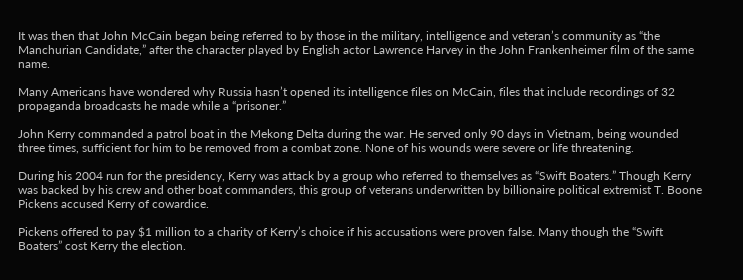It was then that John McCain began being referred to by those in the military, intelligence and veteran’s community as “the Manchurian Candidate,” after the character played by English actor Lawrence Harvey in the John Frankenheimer film of the same name.

Many Americans have wondered why Russia hasn’t opened its intelligence files on McCain, files that include recordings of 32 propaganda broadcasts he made while a “prisoner.”

John Kerry commanded a patrol boat in the Mekong Delta during the war. He served only 90 days in Vietnam, being wounded three times, sufficient for him to be removed from a combat zone. None of his wounds were severe or life threatening.

During his 2004 run for the presidency, Kerry was attack by a group who referred to themselves as “Swift Boaters.” Though Kerry was backed by his crew and other boat commanders, this group of veterans underwritten by billionaire political extremist T. Boone Pickens accused Kerry of cowardice.

Pickens offered to pay $1 million to a charity of Kerry’s choice if his accusations were proven false. Many though the “Swift Boaters” cost Kerry the election.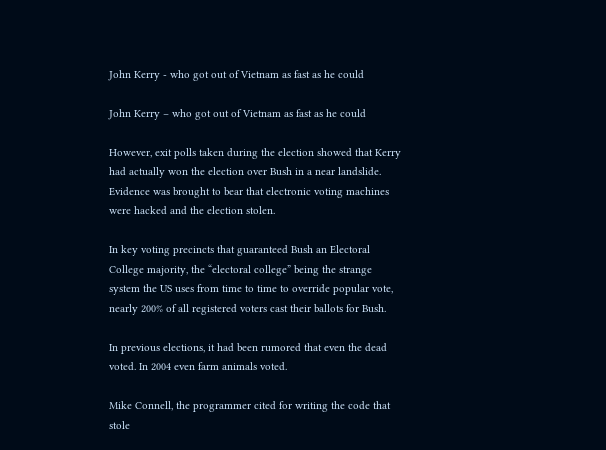John Kerry - who got out of Vietnam as fast as he could

John Kerry – who got out of Vietnam as fast as he could

However, exit polls taken during the election showed that Kerry had actually won the election over Bush in a near landslide. Evidence was brought to bear that electronic voting machines were hacked and the election stolen.

In key voting precincts that guaranteed Bush an Electoral College majority, the “electoral college” being the strange system the US uses from time to time to override popular vote, nearly 200% of all registered voters cast their ballots for Bush.

In previous elections, it had been rumored that even the dead voted. In 2004 even farm animals voted.

Mike Connell, the programmer cited for writing the code that stole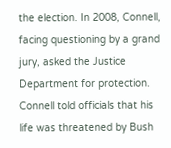the election. In 2008, Connell, facing questioning by a grand jury, asked the Justice Department for protection. Connell told officials that his life was threatened by Bush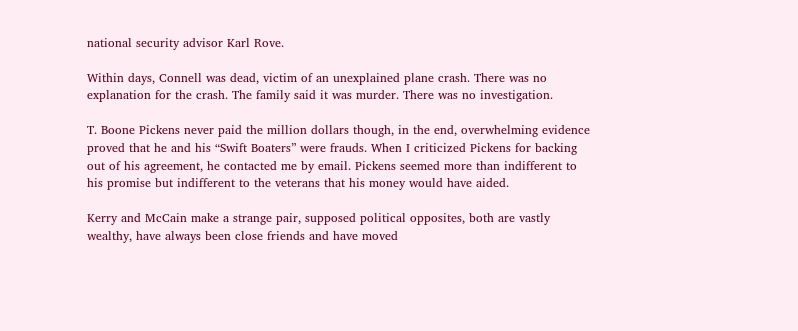national security advisor Karl Rove.

Within days, Connell was dead, victim of an unexplained plane crash. There was no explanation for the crash. The family said it was murder. There was no investigation.

T. Boone Pickens never paid the million dollars though, in the end, overwhelming evidence proved that he and his “Swift Boaters” were frauds. When I criticized Pickens for backing out of his agreement, he contacted me by email. Pickens seemed more than indifferent to his promise but indifferent to the veterans that his money would have aided.

Kerry and McCain make a strange pair, supposed political opposites, both are vastly wealthy, have always been close friends and have moved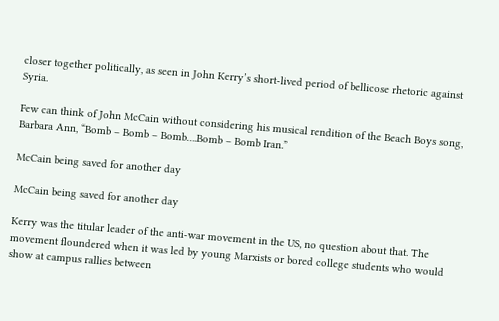closer together politically, as seen in John Kerry’s short-lived period of bellicose rhetoric against Syria.

Few can think of John McCain without considering his musical rendition of the Beach Boys song, Barbara Ann, “Bomb – Bomb – Bomb….Bomb – Bomb Iran.”

McCain being saved for another day

McCain being saved for another day

Kerry was the titular leader of the anti-war movement in the US, no question about that. The movement floundered when it was led by young Marxists or bored college students who would show at campus rallies between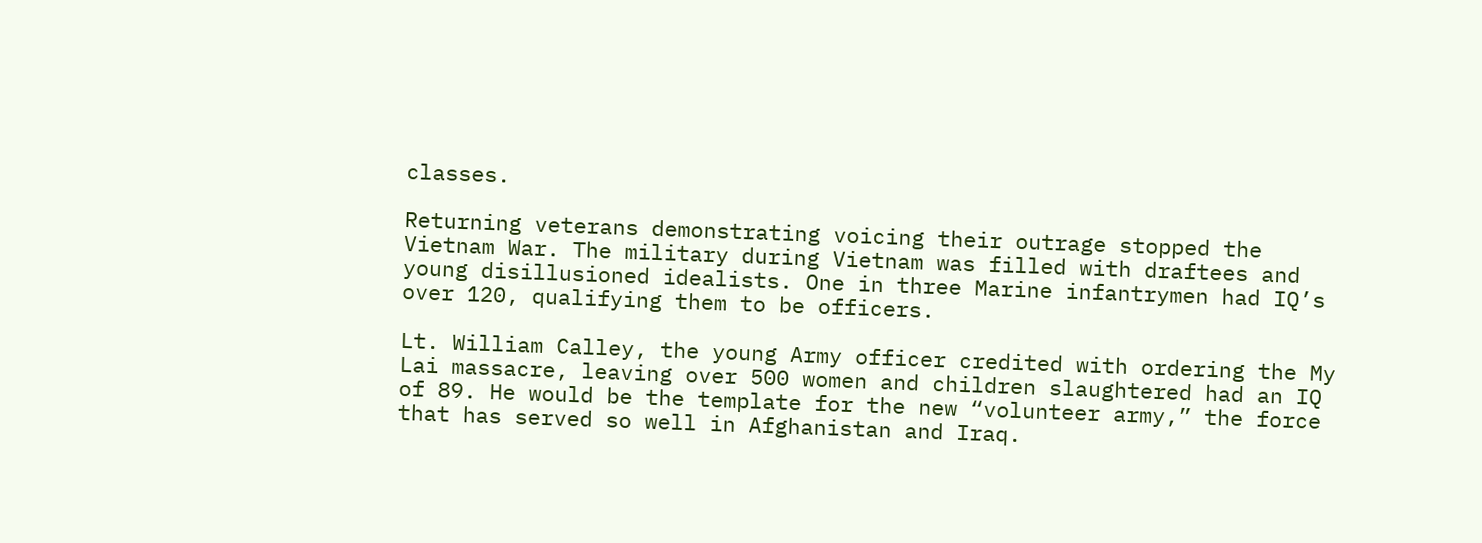classes.

Returning veterans demonstrating voicing their outrage stopped the Vietnam War. The military during Vietnam was filled with draftees and young disillusioned idealists. One in three Marine infantrymen had IQ’s over 120, qualifying them to be officers.

Lt. William Calley, the young Army officer credited with ordering the My Lai massacre, leaving over 500 women and children slaughtered had an IQ of 89. He would be the template for the new “volunteer army,” the force that has served so well in Afghanistan and Iraq.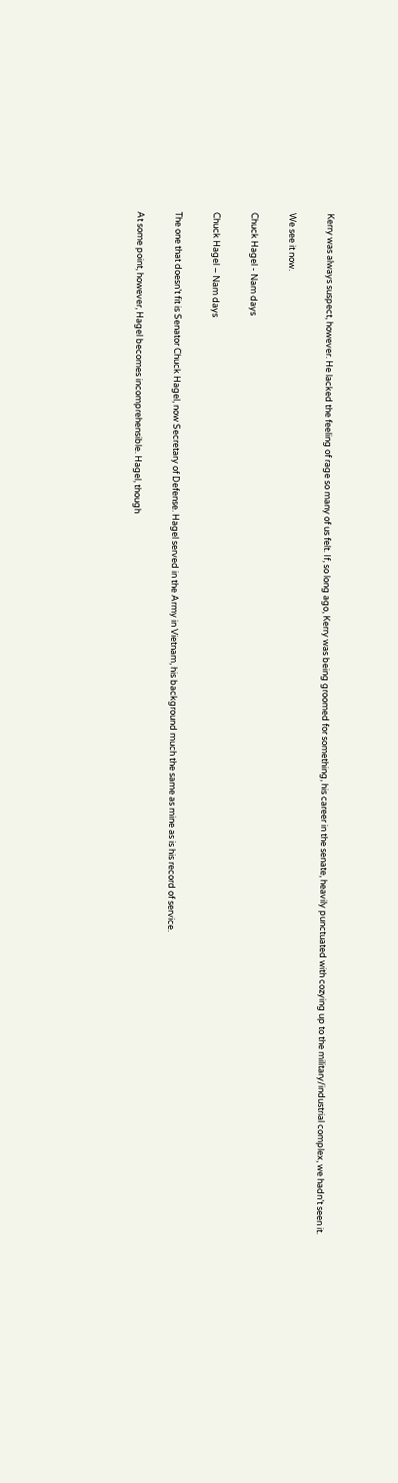Kerry was always suspect, however. He lacked the feeling of rage so many of us felt. If, so long ago, Kerry was being groomed for something, his career in the senate, heavily punctuated with cozying up to the military/industrial complex, we hadn’t seen it.

We see it now.

Chuck Hagel - Nam days

Chuck Hagel – Nam days

The one that doesn’t fit is Senator Chuck Hagel, now Secretary of Defense. Hagel served in the Army in Vietnam, his background much the same as mine as is his record of service.

At some point, however, Hagel becomes incomprehensible. Hagel, though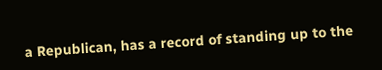a Republican, has a record of standing up to the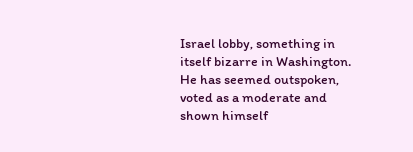Israel lobby, something in itself bizarre in Washington. He has seemed outspoken, voted as a moderate and shown himself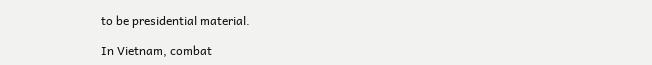to be presidential material.

In Vietnam, combat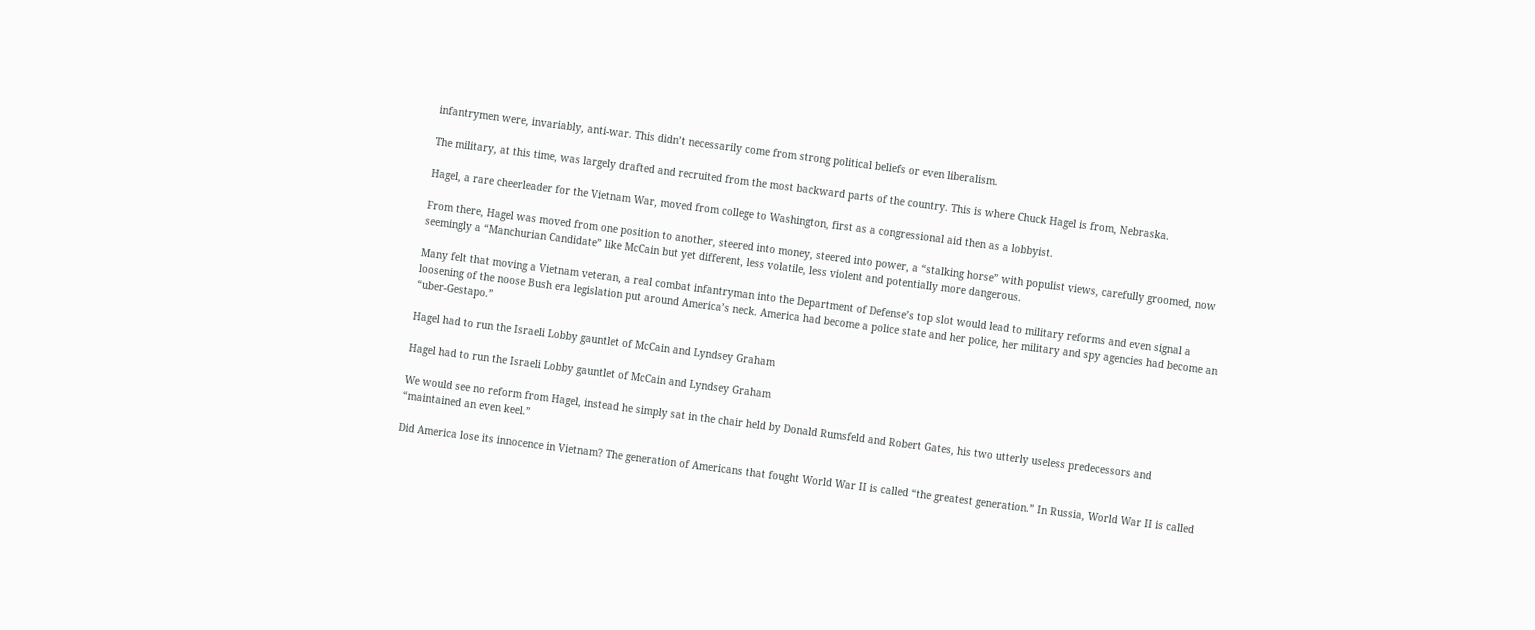infantrymen were, invariably, anti-war. This didn’t necessarily come from strong political beliefs or even liberalism.

The military, at this time, was largely drafted and recruited from the most backward parts of the country. This is where Chuck Hagel is from, Nebraska.

Hagel, a rare cheerleader for the Vietnam War, moved from college to Washington, first as a congressional aid then as a lobbyist.

From there, Hagel was moved from one position to another, steered into money, steered into power, a “stalking horse” with populist views, carefully groomed, now seemingly a “Manchurian Candidate” like McCain but yet different, less volatile, less violent and potentially more dangerous.

Many felt that moving a Vietnam veteran, a real combat infantryman into the Department of Defense’s top slot would lead to military reforms and even signal a loosening of the noose Bush era legislation put around America’s neck. America had become a police state and her police, her military and spy agencies had become an “uber-Gestapo.”

Hagel had to run the Israeli Lobby gauntlet of McCain and Lyndsey Graham

Hagel had to run the Israeli Lobby gauntlet of McCain and Lyndsey Graham

We would see no reform from Hagel, instead he simply sat in the chair held by Donald Rumsfeld and Robert Gates, his two utterly useless predecessors and “maintained an even keel.”

Did America lose its innocence in Vietnam? The generation of Americans that fought World War II is called “the greatest generation.” In Russia, World War II is called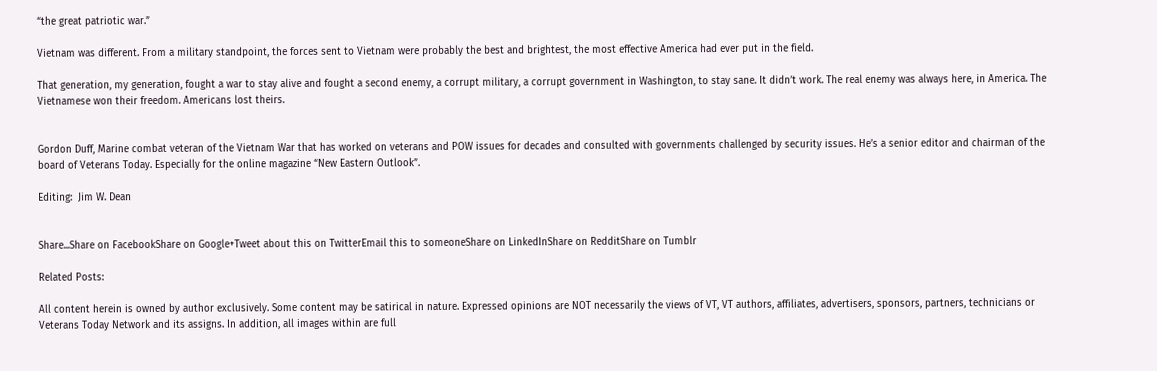“the great patriotic war.”

Vietnam was different. From a military standpoint, the forces sent to Vietnam were probably the best and brightest, the most effective America had ever put in the field.

That generation, my generation, fought a war to stay alive and fought a second enemy, a corrupt military, a corrupt government in Washington, to stay sane. It didn’t work. The real enemy was always here, in America. The Vietnamese won their freedom. Americans lost theirs.


Gordon Duff, Marine combat veteran of the Vietnam War that has worked on veterans and POW issues for decades and consulted with governments challenged by security issues. He’s a senior editor and chairman of the board of Veterans Today. Especially for the online magazine “New Eastern Outlook”.

Editing:  Jim W. Dean


Share...Share on FacebookShare on Google+Tweet about this on TwitterEmail this to someoneShare on LinkedInShare on RedditShare on Tumblr

Related Posts:

All content herein is owned by author exclusively. Some content may be satirical in nature. Expressed opinions are NOT necessarily the views of VT, VT authors, affiliates, advertisers, sponsors, partners, technicians or Veterans Today Network and its assigns. In addition, all images within are full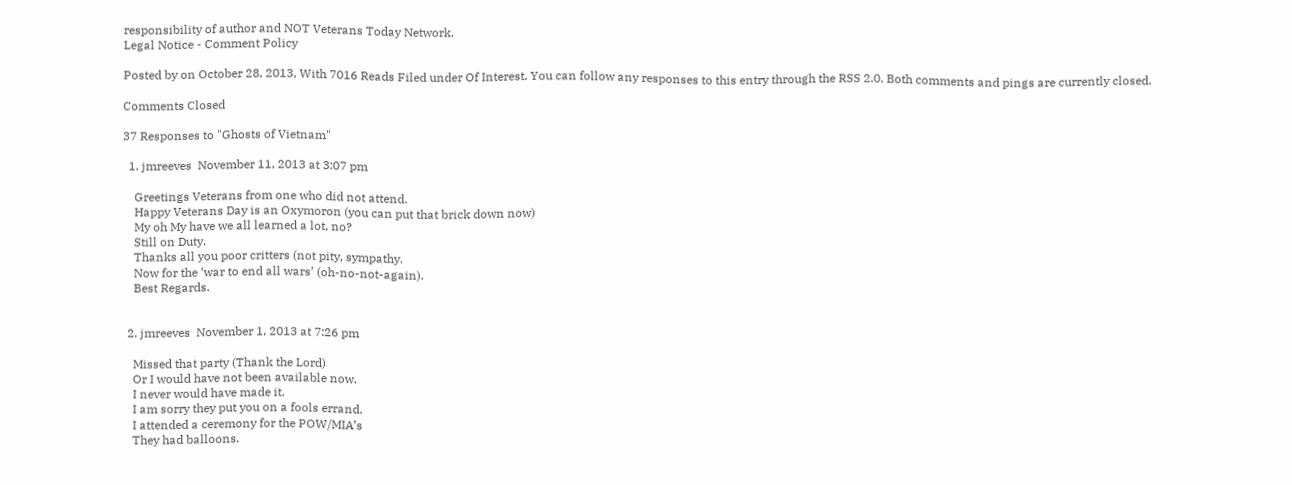responsibility of author and NOT Veterans Today Network.
Legal Notice - Comment Policy

Posted by on October 28, 2013, With 7016 Reads Filed under Of Interest. You can follow any responses to this entry through the RSS 2.0. Both comments and pings are currently closed.

Comments Closed

37 Responses to "Ghosts of Vietnam"

  1. jmreeves  November 11, 2013 at 3:07 pm

    Greetings Veterans from one who did not attend.
    Happy Veterans Day is an Oxymoron (you can put that brick down now)
    My oh My have we all learned a lot, no?
    Still on Duty.
    Thanks all you poor critters (not pity, sympathy.
    Now for the ‘war to end all wars’ (oh-no-not-again).
    Best Regards.


  2. jmreeves  November 1, 2013 at 7:26 pm

    Missed that party (Thank the Lord)
    Or I would have not been available now.
    I never would have made it.
    I am sorry they put you on a fools errand.
    I attended a ceremony for the POW/MIA’s
    They had balloons.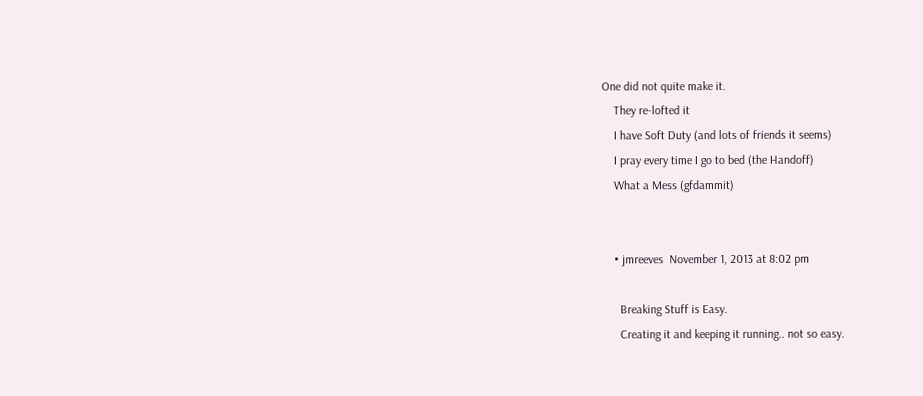One did not quite make it.
    They re-lofted it
    I have Soft Duty (and lots of friends it seems)
    I pray every time I go to bed (the Handoff)
    What a Mess (gfdammit)


    • jmreeves  November 1, 2013 at 8:02 pm

      Breaking Stuff is Easy.
      Creating it and keeping it running.. not so easy.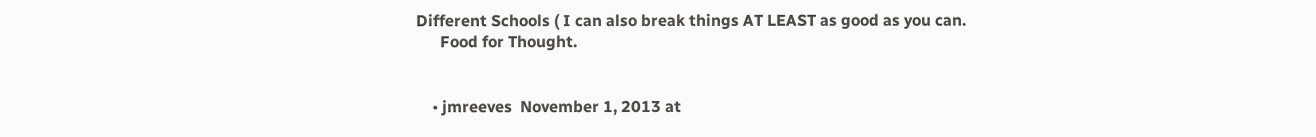Different Schools ( I can also break things AT LEAST as good as you can.
      Food for Thought.


    • jmreeves  November 1, 2013 at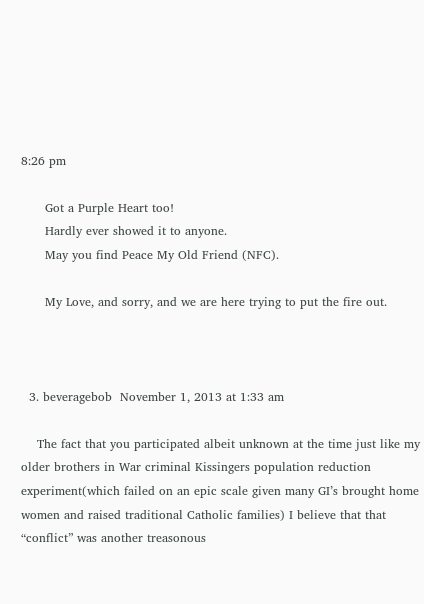8:26 pm

      Got a Purple Heart too!
      Hardly ever showed it to anyone.
      May you find Peace My Old Friend (NFC).

      My Love, and sorry, and we are here trying to put the fire out.



  3. beveragebob  November 1, 2013 at 1:33 am

    The fact that you participated albeit unknown at the time just like my older brothers in War criminal Kissingers population reduction experiment(which failed on an epic scale given many GI’s brought home women and raised traditional Catholic families) I believe that that “conflict” was another treasonous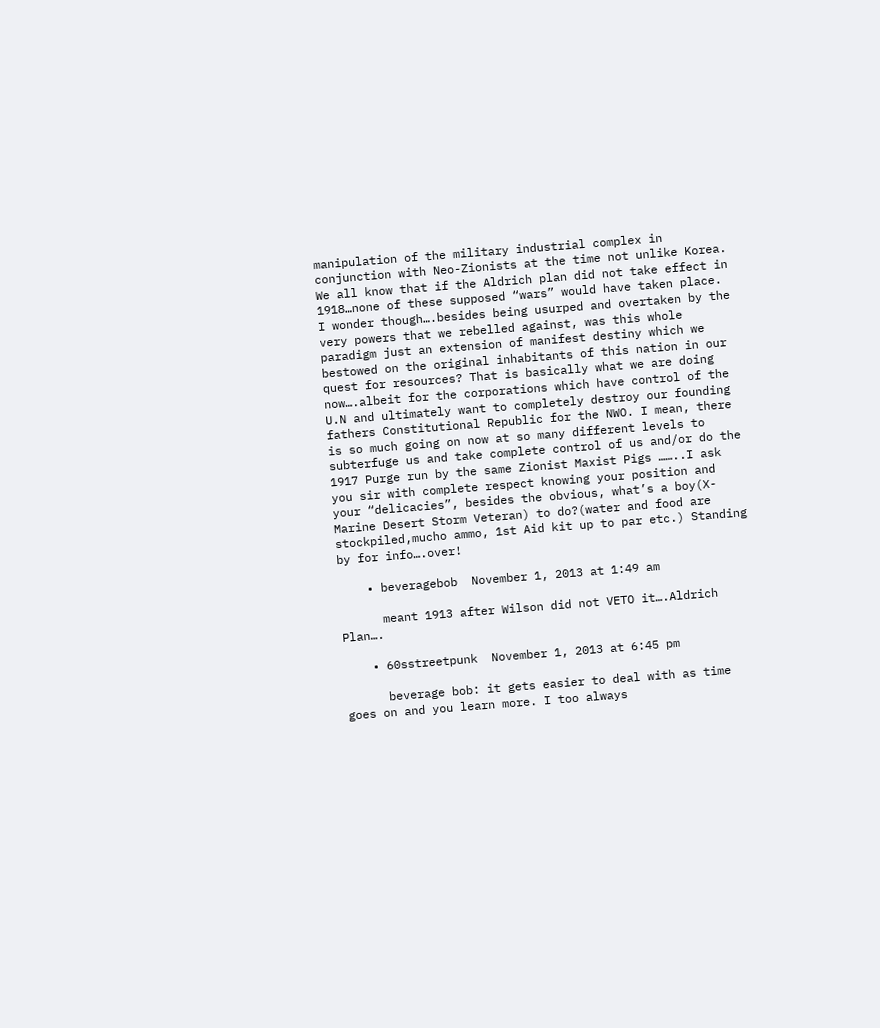manipulation of the military industrial complex in conjunction with Neo-Zionists at the time not unlike Korea. We all know that if the Aldrich plan did not take effect in 1918…none of these supposed “wars” would have taken place. I wonder though….besides being usurped and overtaken by the very powers that we rebelled against, was this whole paradigm just an extension of manifest destiny which we bestowed on the original inhabitants of this nation in our quest for resources? That is basically what we are doing now….albeit for the corporations which have control of the U.N and ultimately want to completely destroy our founding fathers Constitutional Republic for the NWO. I mean, there is so much going on now at so many different levels to subterfuge us and take complete control of us and/or do the 1917 Purge run by the same Zionist Maxist Pigs ……..I ask you sir with complete respect knowing your position and your “delicacies”, besides the obvious, what’s a boy(X-Marine Desert Storm Veteran) to do?(water and food are stockpiled,mucho ammo, 1st Aid kit up to par etc.) Standing by for info….over!

    • beveragebob  November 1, 2013 at 1:49 am

      meant 1913 after Wilson did not VETO it….Aldrich Plan….

    • 60sstreetpunk  November 1, 2013 at 6:45 pm

      beverage bob: it gets easier to deal with as time goes on and you learn more. I too always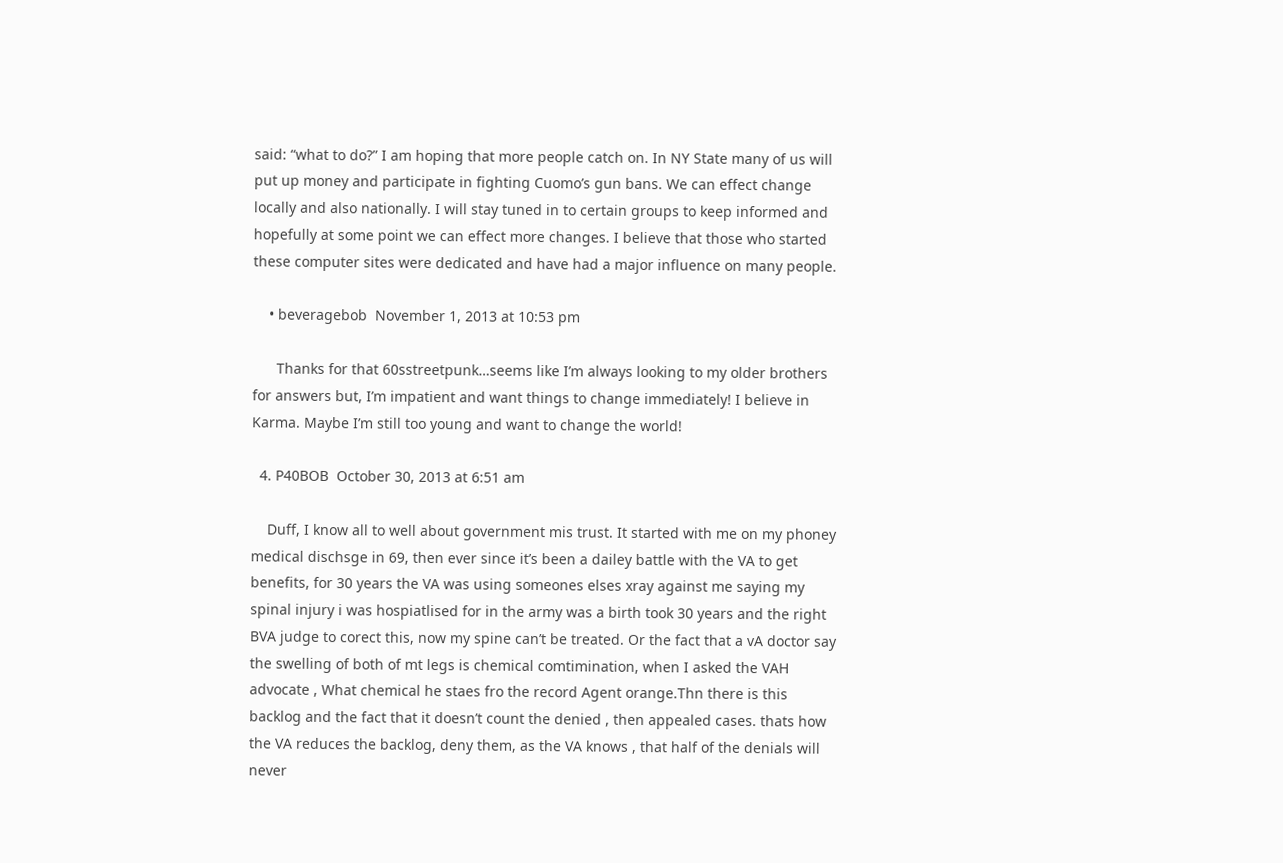said: “what to do?” I am hoping that more people catch on. In NY State many of us will put up money and participate in fighting Cuomo’s gun bans. We can effect change locally and also nationally. I will stay tuned in to certain groups to keep informed and hopefully at some point we can effect more changes. I believe that those who started these computer sites were dedicated and have had a major influence on many people.

    • beveragebob  November 1, 2013 at 10:53 pm

      Thanks for that 60sstreetpunk…seems like I’m always looking to my older brothers for answers but, I’m impatient and want things to change immediately! I believe in Karma. Maybe I’m still too young and want to change the world!

  4. P40BOB  October 30, 2013 at 6:51 am

    Duff, I know all to well about government mis trust. It started with me on my phoney medical dischsge in 69, then ever since it’s been a dailey battle with the VA to get benefits, for 30 years the VA was using someones elses xray against me saying my spinal injury i was hospiatlised for in the army was a birth took 30 years and the right BVA judge to corect this, now my spine can’t be treated. Or the fact that a vA doctor say the swelling of both of mt legs is chemical comtimination, when I asked the VAH advocate , What chemical he staes fro the record Agent orange.Thn there is this backlog and the fact that it doesn’t count the denied , then appealed cases. thats how the VA reduces the backlog, deny them, as the VA knows , that half of the denials will never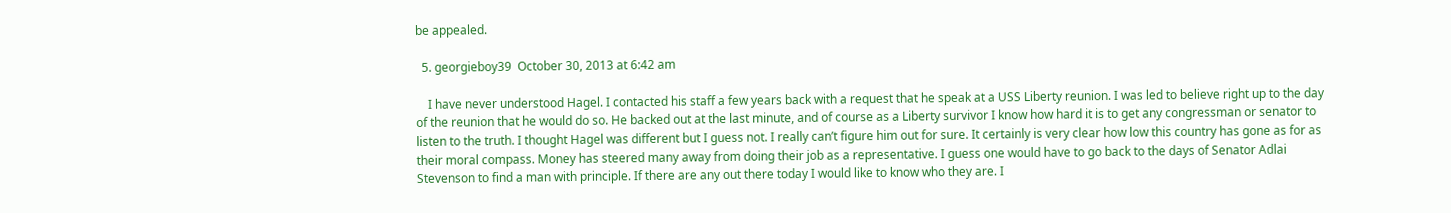be appealed.

  5. georgieboy39  October 30, 2013 at 6:42 am

    I have never understood Hagel. I contacted his staff a few years back with a request that he speak at a USS Liberty reunion. I was led to believe right up to the day of the reunion that he would do so. He backed out at the last minute, and of course as a Liberty survivor I know how hard it is to get any congressman or senator to listen to the truth. I thought Hagel was different but I guess not. I really can’t figure him out for sure. It certainly is very clear how low this country has gone as for as their moral compass. Money has steered many away from doing their job as a representative. I guess one would have to go back to the days of Senator Adlai Stevenson to find a man with principle. If there are any out there today I would like to know who they are. I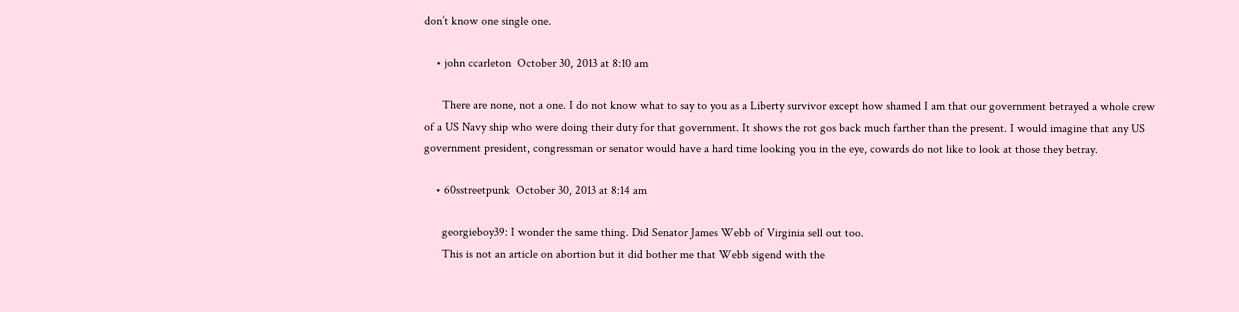don’t know one single one.

    • john ccarleton  October 30, 2013 at 8:10 am

      There are none, not a one. I do not know what to say to you as a Liberty survivor except how shamed I am that our government betrayed a whole crew of a US Navy ship who were doing their duty for that government. It shows the rot gos back much farther than the present. I would imagine that any US government president, congressman or senator would have a hard time looking you in the eye, cowards do not like to look at those they betray.

    • 60sstreetpunk  October 30, 2013 at 8:14 am

      georgieboy39: I wonder the same thing. Did Senator James Webb of Virginia sell out too.
      This is not an article on abortion but it did bother me that Webb sigend with the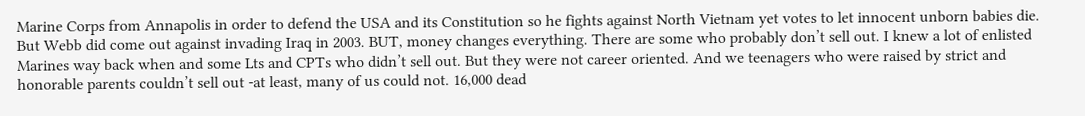Marine Corps from Annapolis in order to defend the USA and its Constitution so he fights against North Vietnam yet votes to let innocent unborn babies die. But Webb did come out against invading Iraq in 2003. BUT, money changes everything. There are some who probably don’t sell out. I knew a lot of enlisted Marines way back when and some Lts and CPTs who didn’t sell out. But they were not career oriented. And we teenagers who were raised by strict and honorable parents couldn’t sell out -at least, many of us could not. 16,000 dead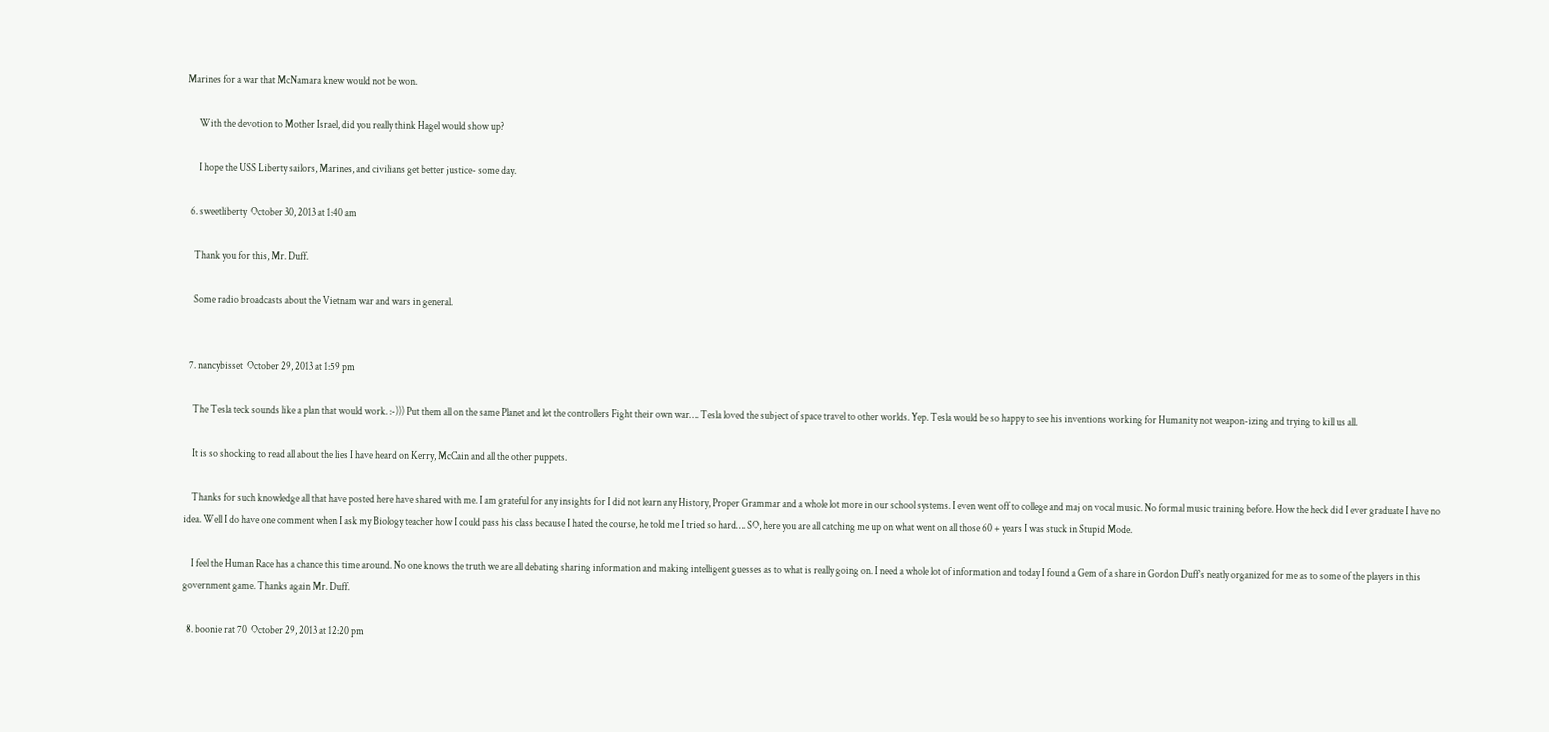Marines for a war that McNamara knew would not be won.

      With the devotion to Mother Israel, did you really think Hagel would show up?

      I hope the USS Liberty sailors, Marines, and civilians get better justice- some day.

  6. sweetliberty  October 30, 2013 at 1:40 am

    Thank you for this, Mr. Duff.

    Some radio broadcasts about the Vietnam war and wars in general.


  7. nancybisset  October 29, 2013 at 1:59 pm

    The Tesla teck sounds like a plan that would work. :-))) Put them all on the same Planet and let the controllers Fight their own war…. Tesla loved the subject of space travel to other worlds. Yep. Tesla would be so happy to see his inventions working for Humanity not weapon-izing and trying to kill us all.

    It is so shocking to read all about the lies I have heard on Kerry, McCain and all the other puppets.

    Thanks for such knowledge all that have posted here have shared with me. I am grateful for any insights for I did not learn any History, Proper Grammar and a whole lot more in our school systems. I even went off to college and maj on vocal music. No formal music training before. How the heck did I ever graduate I have no idea. Well I do have one comment when I ask my Biology teacher how I could pass his class because I hated the course, he told me I tried so hard…. SO, here you are all catching me up on what went on all those 60 + years I was stuck in Stupid Mode.

    I feel the Human Race has a chance this time around. No one knows the truth we are all debating sharing information and making intelligent guesses as to what is really going on. I need a whole lot of information and today I found a Gem of a share in Gordon Duff’s neatly organized for me as to some of the players in this government game. Thanks again Mr. Duff.

  8. boonie rat 70  October 29, 2013 at 12:20 pm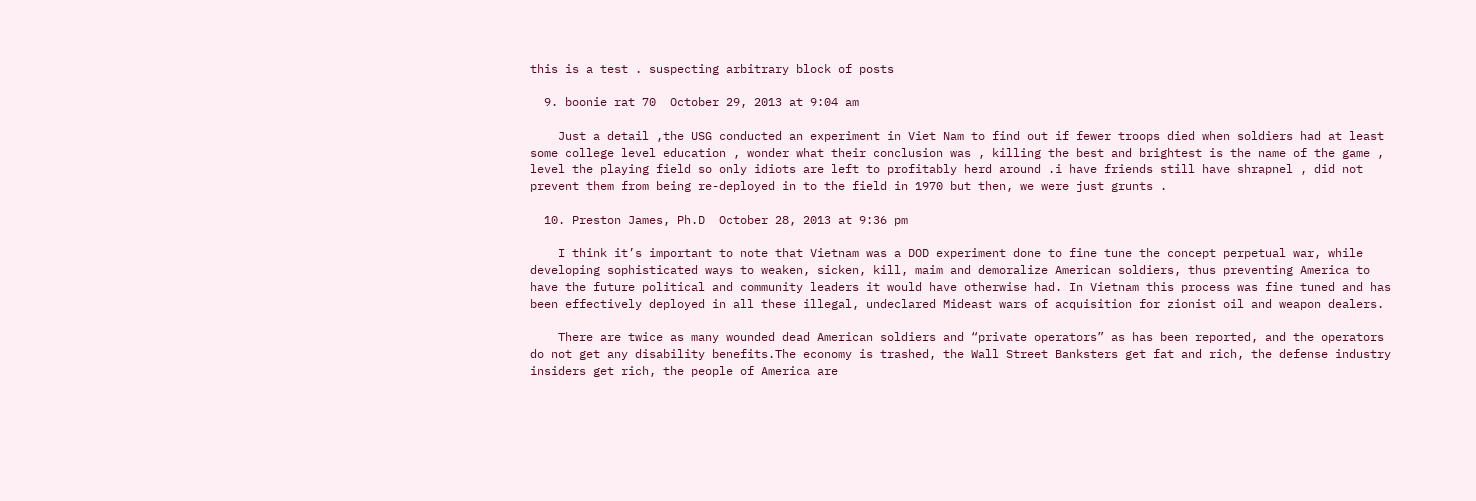this is a test . suspecting arbitrary block of posts

  9. boonie rat 70  October 29, 2013 at 9:04 am

    Just a detail ,the USG conducted an experiment in Viet Nam to find out if fewer troops died when soldiers had at least some college level education , wonder what their conclusion was , killing the best and brightest is the name of the game , level the playing field so only idiots are left to profitably herd around .i have friends still have shrapnel , did not prevent them from being re-deployed in to the field in 1970 but then, we were just grunts .

  10. Preston James, Ph.D  October 28, 2013 at 9:36 pm

    I think it’s important to note that Vietnam was a DOD experiment done to fine tune the concept perpetual war, while developing sophisticated ways to weaken, sicken, kill, maim and demoralize American soldiers, thus preventing America to have the future political and community leaders it would have otherwise had. In Vietnam this process was fine tuned and has been effectively deployed in all these illegal, undeclared Mideast wars of acquisition for zionist oil and weapon dealers.

    There are twice as many wounded dead American soldiers and “private operators” as has been reported, and the operators do not get any disability benefits.The economy is trashed, the Wall Street Banksters get fat and rich, the defense industry insiders get rich, the people of America are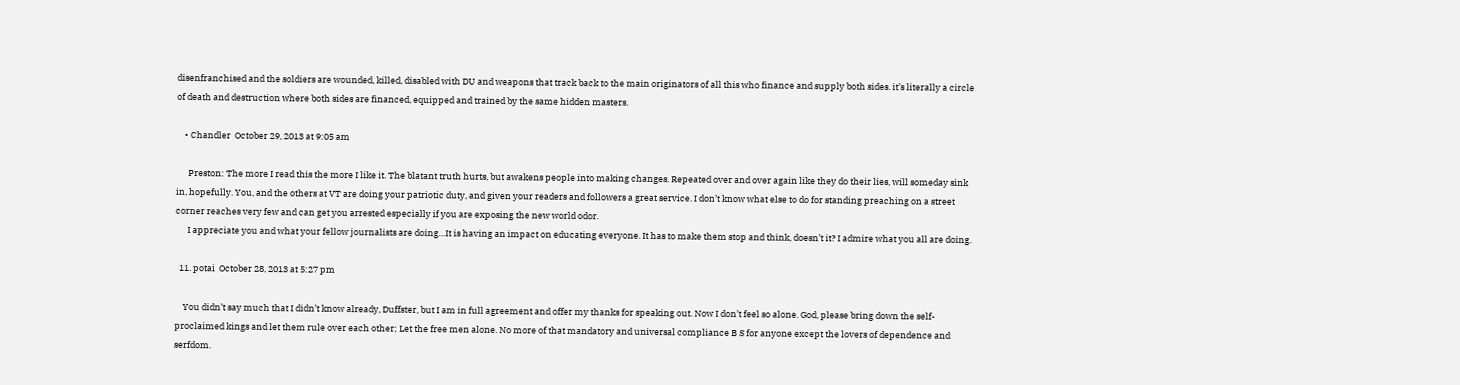disenfranchised and the soldiers are wounded, killed, disabled with DU and weapons that track back to the main originators of all this who finance and supply both sides. it’s literally a circle of death and destruction where both sides are financed, equipped and trained by the same hidden masters.

    • Chandler  October 29, 2013 at 9:05 am

      Preston: The more I read this the more I like it. The blatant truth hurts, but awakens people into making changes. Repeated over and over again like they do their lies, will someday sink in, hopefully. You, and the others at VT are doing your patriotic duty, and given your readers and followers a great service. I don’t know what else to do for standing preaching on a street corner reaches very few and can get you arrested especially if you are exposing the new world odor.
      I appreciate you and what your fellow journalists are doing…It is having an impact on educating everyone. It has to make them stop and think, doesn’t it? I admire what you all are doing.

  11. potai  October 28, 2013 at 5:27 pm

    You didn’t say much that I didn’t know already, Duffster, but I am in full agreement and offer my thanks for speaking out. Now I don’t feel so alone. God, please bring down the self-proclaimed kings and let them rule over each other; Let the free men alone. No more of that mandatory and universal compliance B S for anyone except the lovers of dependence and serfdom.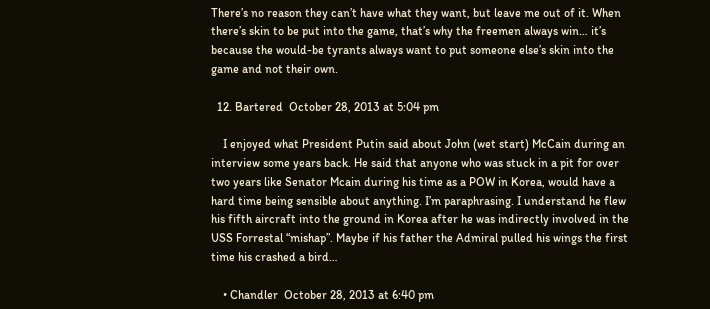There’s no reason they can’t have what they want, but leave me out of it. When there’s skin to be put into the game, that’s why the freemen always win… it’s because the would-be tyrants always want to put someone else’s skin into the game and not their own.

  12. Bartered  October 28, 2013 at 5:04 pm

    I enjoyed what President Putin said about John (wet start) McCain during an interview some years back. He said that anyone who was stuck in a pit for over two years like Senator Mcain during his time as a POW in Korea, would have a hard time being sensible about anything. I’m paraphrasing. I understand he flew his fifth aircraft into the ground in Korea after he was indirectly involved in the USS Forrestal “mishap”. Maybe if his father the Admiral pulled his wings the first time his crashed a bird…

    • Chandler  October 28, 2013 at 6:40 pm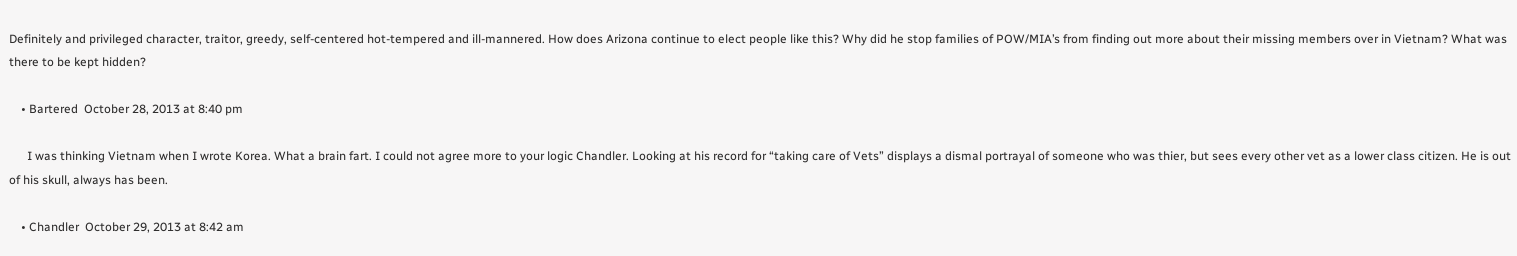Definitely and privileged character, traitor, greedy, self-centered hot-tempered and ill-mannered. How does Arizona continue to elect people like this? Why did he stop families of POW/MIA’s from finding out more about their missing members over in Vietnam? What was there to be kept hidden?

    • Bartered  October 28, 2013 at 8:40 pm

      I was thinking Vietnam when I wrote Korea. What a brain fart. I could not agree more to your logic Chandler. Looking at his record for “taking care of Vets” displays a dismal portrayal of someone who was thier, but sees every other vet as a lower class citizen. He is out of his skull, always has been.

    • Chandler  October 29, 2013 at 8:42 am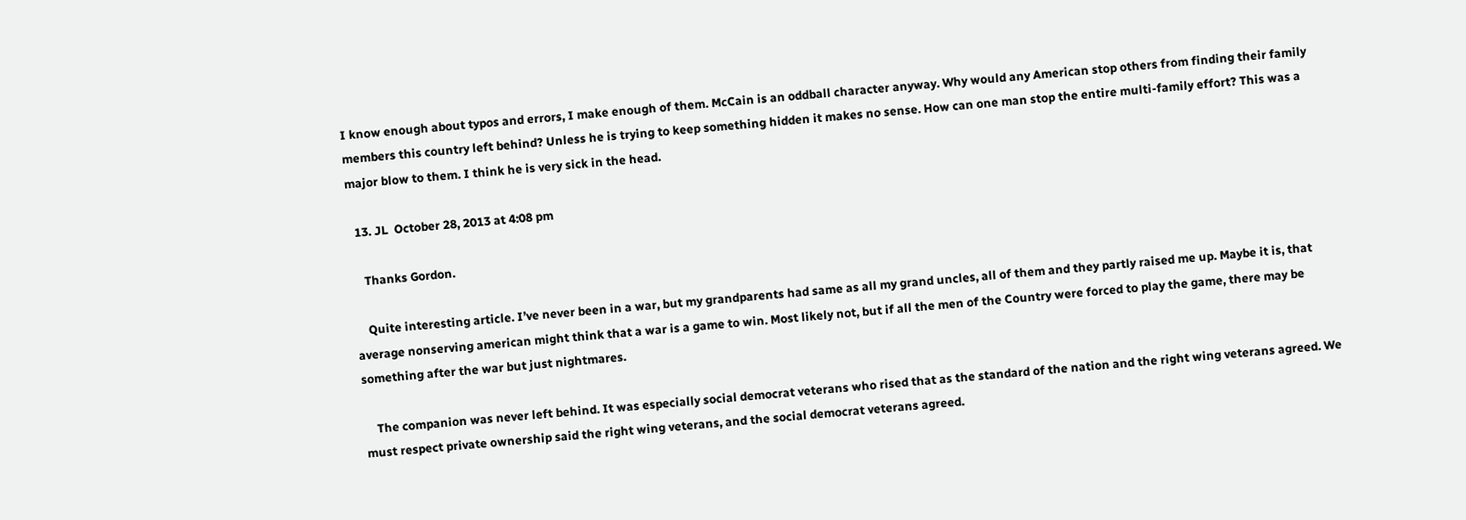I know enough about typos and errors, I make enough of them. McCain is an oddball character anyway. Why would any American stop others from finding their family members this country left behind? Unless he is trying to keep something hidden it makes no sense. How can one man stop the entire multi-family effort? This was a major blow to them. I think he is very sick in the head.

  13. JL  October 28, 2013 at 4:08 pm

    Thanks Gordon.

    Quite interesting article. I’ve never been in a war, but my grandparents had same as all my grand uncles, all of them and they partly raised me up. Maybe it is, that average nonserving american might think that a war is a game to win. Most likely not, but if all the men of the Country were forced to play the game, there may be something after the war but just nightmares.

    The companion was never left behind. It was especially social democrat veterans who rised that as the standard of the nation and the right wing veterans agreed. We must respect private ownership said the right wing veterans, and the social democrat veterans agreed.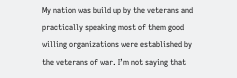My nation was build up by the veterans and practically speaking most of them good willing organizations were established by the veterans of war. I’m not saying that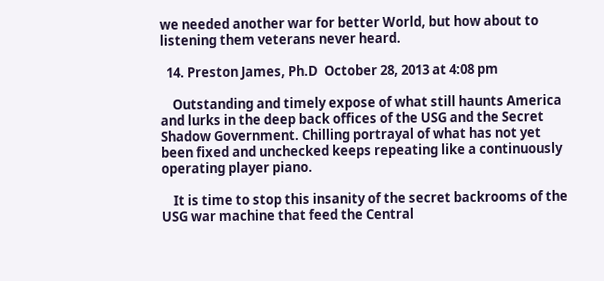we needed another war for better World, but how about to listening them veterans never heard.

  14. Preston James, Ph.D  October 28, 2013 at 4:08 pm

    Outstanding and timely expose of what still haunts America and lurks in the deep back offices of the USG and the Secret Shadow Government. Chilling portrayal of what has not yet been fixed and unchecked keeps repeating like a continuously operating player piano.

    It is time to stop this insanity of the secret backrooms of the USG war machine that feed the Central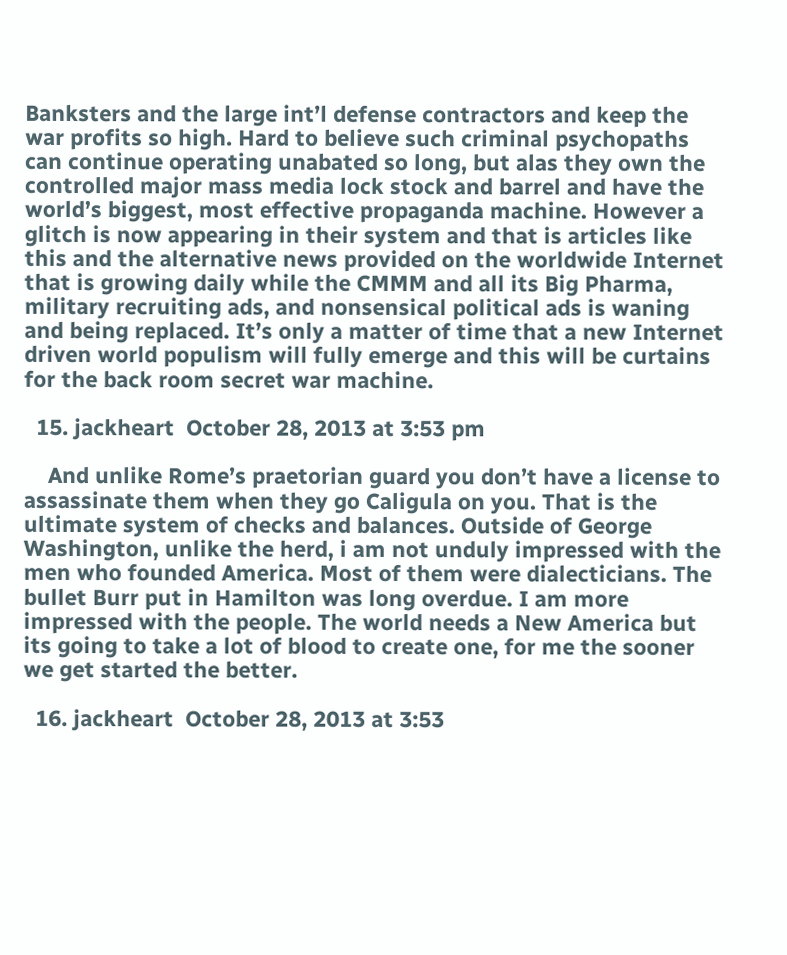Banksters and the large int’l defense contractors and keep the war profits so high. Hard to believe such criminal psychopaths can continue operating unabated so long, but alas they own the controlled major mass media lock stock and barrel and have the world’s biggest, most effective propaganda machine. However a glitch is now appearing in their system and that is articles like this and the alternative news provided on the worldwide Internet that is growing daily while the CMMM and all its Big Pharma, military recruiting ads, and nonsensical political ads is waning and being replaced. It’s only a matter of time that a new Internet driven world populism will fully emerge and this will be curtains for the back room secret war machine.

  15. jackheart  October 28, 2013 at 3:53 pm

    And unlike Rome’s praetorian guard you don’t have a license to assassinate them when they go Caligula on you. That is the ultimate system of checks and balances. Outside of George Washington, unlike the herd, i am not unduly impressed with the men who founded America. Most of them were dialecticians. The bullet Burr put in Hamilton was long overdue. I am more impressed with the people. The world needs a New America but its going to take a lot of blood to create one, for me the sooner we get started the better.

  16. jackheart  October 28, 2013 at 3:53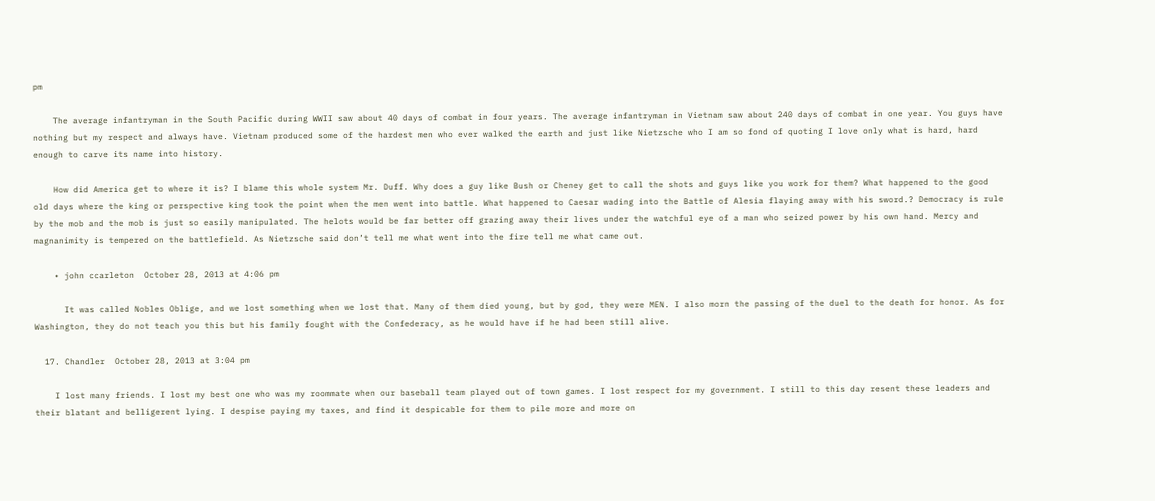pm

    The average infantryman in the South Pacific during WWII saw about 40 days of combat in four years. The average infantryman in Vietnam saw about 240 days of combat in one year. You guys have nothing but my respect and always have. Vietnam produced some of the hardest men who ever walked the earth and just like Nietzsche who I am so fond of quoting I love only what is hard, hard enough to carve its name into history.

    How did America get to where it is? I blame this whole system Mr. Duff. Why does a guy like Bush or Cheney get to call the shots and guys like you work for them? What happened to the good old days where the king or perspective king took the point when the men went into battle. What happened to Caesar wading into the Battle of Alesia flaying away with his sword.? Democracy is rule by the mob and the mob is just so easily manipulated. The helots would be far better off grazing away their lives under the watchful eye of a man who seized power by his own hand. Mercy and magnanimity is tempered on the battlefield. As Nietzsche said don’t tell me what went into the fire tell me what came out.

    • john ccarleton  October 28, 2013 at 4:06 pm

      It was called Nobles Oblige, and we lost something when we lost that. Many of them died young, but by god, they were MEN. I also morn the passing of the duel to the death for honor. As for Washington, they do not teach you this but his family fought with the Confederacy, as he would have if he had been still alive.

  17. Chandler  October 28, 2013 at 3:04 pm

    I lost many friends. I lost my best one who was my roommate when our baseball team played out of town games. I lost respect for my government. I still to this day resent these leaders and their blatant and belligerent lying. I despise paying my taxes, and find it despicable for them to pile more and more on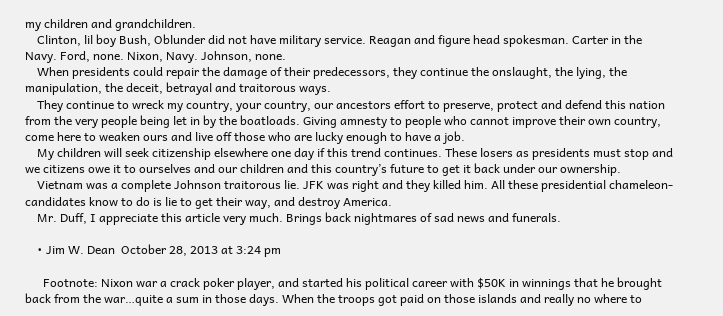my children and grandchildren.
    Clinton, lil boy Bush, Oblunder did not have military service. Reagan and figure head spokesman. Carter in the Navy. Ford, none. Nixon, Navy. Johnson, none.
    When presidents could repair the damage of their predecessors, they continue the onslaught, the lying, the manipulation, the deceit, betrayal and traitorous ways.
    They continue to wreck my country, your country, our ancestors effort to preserve, protect and defend this nation from the very people being let in by the boatloads. Giving amnesty to people who cannot improve their own country, come here to weaken ours and live off those who are lucky enough to have a job.
    My children will seek citizenship elsewhere one day if this trend continues. These losers as presidents must stop and we citizens owe it to ourselves and our children and this country’s future to get it back under our ownership.
    Vietnam was a complete Johnson traitorous lie. JFK was right and they killed him. All these presidential chameleon-candidates know to do is lie to get their way, and destroy America.
    Mr. Duff, I appreciate this article very much. Brings back nightmares of sad news and funerals.

    • Jim W. Dean  October 28, 2013 at 3:24 pm

      Footnote: Nixon war a crack poker player, and started his political career with $50K in winnings that he brought back from the war…quite a sum in those days. When the troops got paid on those islands and really no where to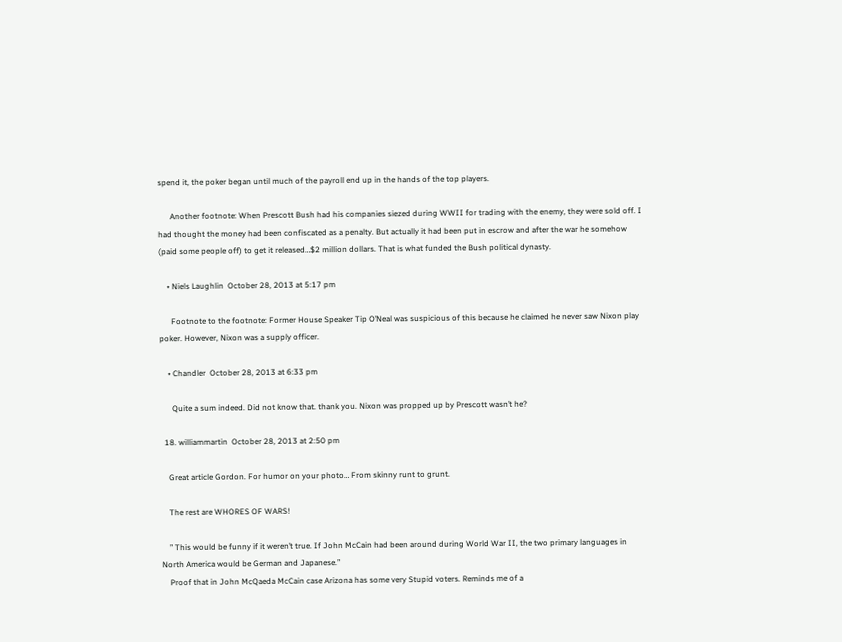spend it, the poker began until much of the payroll end up in the hands of the top players.

      Another footnote: When Prescott Bush had his companies siezed during WWII for trading with the enemy, they were sold off. I had thought the money had been confiscated as a penalty. But actually it had been put in escrow and after the war he somehow (paid some people off) to get it released…$2 million dollars. That is what funded the Bush political dynasty.

    • Niels Laughlin  October 28, 2013 at 5:17 pm

      Footnote to the footnote: Former House Speaker Tip O’Neal was suspicious of this because he claimed he never saw Nixon play poker. However, Nixon was a supply officer.

    • Chandler  October 28, 2013 at 6:33 pm

      Quite a sum indeed. Did not know that. thank you. Nixon was propped up by Prescott wasn’t he?

  18. williammartin  October 28, 2013 at 2:50 pm

    Great article Gordon. For humor on your photo… From skinny runt to grunt.

    The rest are WHORES OF WARS!

    ” This would be funny if it weren’t true. If John McCain had been around during World War II, the two primary languages in North America would be German and Japanese.”
    Proof that in John McQaeda McCain case Arizona has some very Stupid voters. Reminds me of a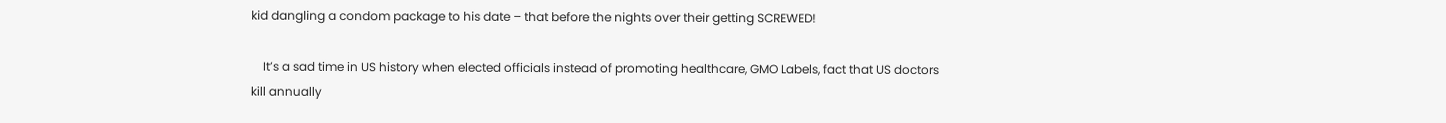kid dangling a condom package to his date – that before the nights over their getting SCREWED!

    It’s a sad time in US history when elected officials instead of promoting healthcare, GMO Labels, fact that US doctors kill annually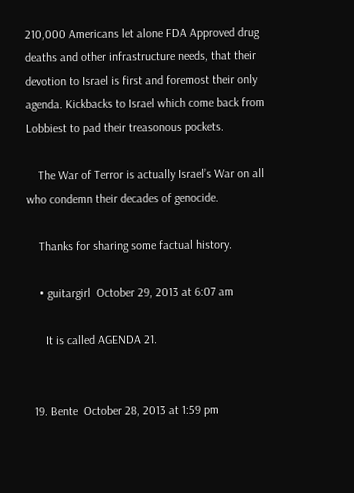210,000 Americans let alone FDA Approved drug deaths and other infrastructure needs, that their devotion to Israel is first and foremost their only agenda. Kickbacks to Israel which come back from Lobbiest to pad their treasonous pockets.

    The War of Terror is actually Israel’s War on all who condemn their decades of genocide.

    Thanks for sharing some factual history.

    • guitargirl  October 29, 2013 at 6:07 am

      It is called AGENDA 21.


  19. Bente  October 28, 2013 at 1:59 pm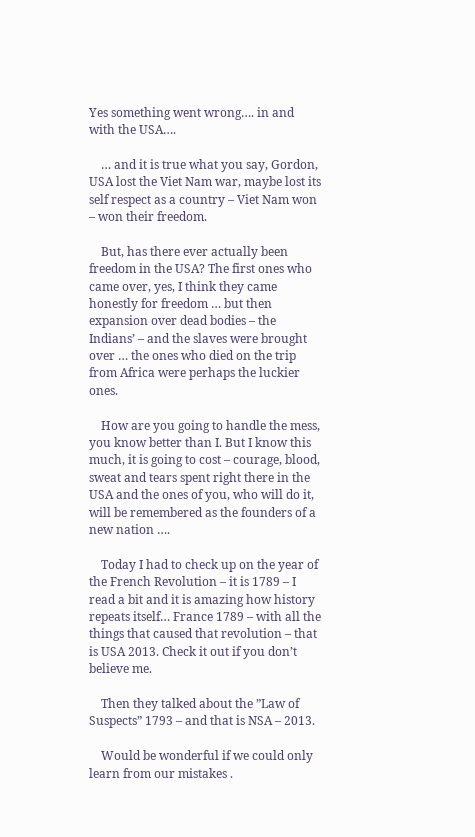Yes something went wrong…. in and with the USA….

    … and it is true what you say, Gordon, USA lost the Viet Nam war, maybe lost its self respect as a country – Viet Nam won – won their freedom.

    But, has there ever actually been freedom in the USA? The first ones who came over, yes, I think they came honestly for freedom … but then expansion over dead bodies – the Indians’ – and the slaves were brought over … the ones who died on the trip from Africa were perhaps the luckier ones.

    How are you going to handle the mess, you know better than I. But I know this much, it is going to cost – courage, blood, sweat and tears spent right there in the USA and the ones of you, who will do it, will be remembered as the founders of a new nation ….

    Today I had to check up on the year of the French Revolution – it is 1789 – I read a bit and it is amazing how history repeats itself… France 1789 – with all the things that caused that revolution – that is USA 2013. Check it out if you don’t believe me.

    Then they talked about the ”Law of Suspects” 1793 – and that is NSA – 2013.

    Would be wonderful if we could only learn from our mistakes .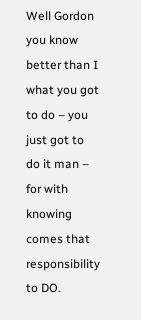Well Gordon you know better than I what you got to do – you just got to do it man – for with knowing comes that responsibility to DO.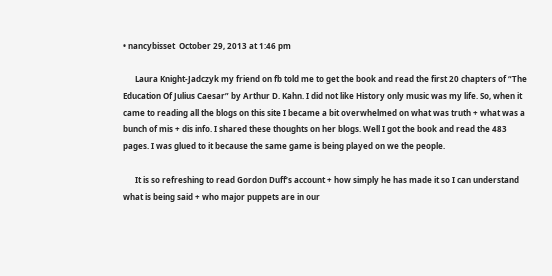• nancybisset  October 29, 2013 at 1:46 pm

      Laura Knight-Jadczyk my friend on fb told me to get the book and read the first 20 chapters of “The Education Of Julius Caesar” by Arthur D. Kahn. I did not like History only music was my life. So, when it came to reading all the blogs on this site I became a bit overwhelmed on what was truth + what was a bunch of mis + dis info. I shared these thoughts on her blogs. Well I got the book and read the 483 pages. I was glued to it because the same game is being played on we the people.

      It is so refreshing to read Gordon Duff’s account + how simply he has made it so I can understand what is being said + who major puppets are in our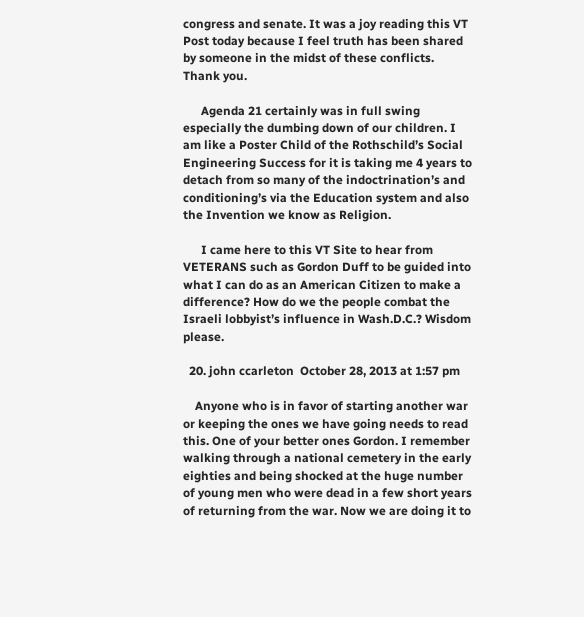congress and senate. It was a joy reading this VT Post today because I feel truth has been shared by someone in the midst of these conflicts. Thank you.

      Agenda 21 certainly was in full swing especially the dumbing down of our children. I am like a Poster Child of the Rothschild’s Social Engineering Success for it is taking me 4 years to detach from so many of the indoctrination’s and conditioning’s via the Education system and also the Invention we know as Religion.

      I came here to this VT Site to hear from VETERANS such as Gordon Duff to be guided into what I can do as an American Citizen to make a difference? How do we the people combat the Israeli lobbyist’s influence in Wash.D.C.? Wisdom please.

  20. john ccarleton  October 28, 2013 at 1:57 pm

    Anyone who is in favor of starting another war or keeping the ones we have going needs to read this. One of your better ones Gordon. I remember walking through a national cemetery in the early eighties and being shocked at the huge number of young men who were dead in a few short years of returning from the war. Now we are doing it to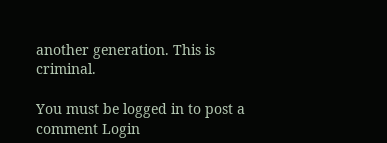another generation. This is criminal.

You must be logged in to post a comment Login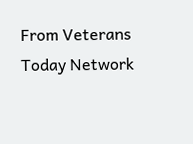From Veterans Today Network